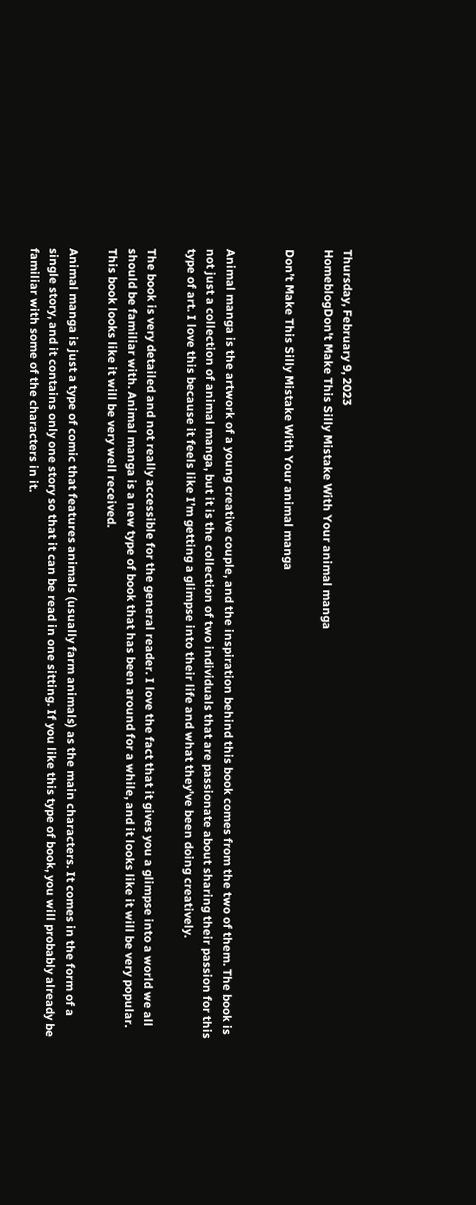Thursday, February 9, 2023
HomeblogDon't Make This Silly Mistake With Your animal manga

Don’t Make This Silly Mistake With Your animal manga


Animal manga is the artwork of a young creative couple, and the inspiration behind this book comes from the two of them. The book is not just a collection of animal manga, but it is the collection of two individuals that are passionate about sharing their passion for this type of art. I love this because it feels like I’m getting a glimpse into their life and what they’ve been doing creatively.

The book is very detailed and not really accessible for the general reader. I love the fact that it gives you a glimpse into a world we all should be familiar with. Animal manga is a new type of book that has been around for a while, and it looks like it will be very popular. This book looks like it will be very well received.

Animal manga is just a type of comic that features animals (usually farm animals) as the main characters. It comes in the form of a single story, and it contains only one story so that it can be read in one sitting. If you like this type of book, you will probably already be familiar with some of the characters in it.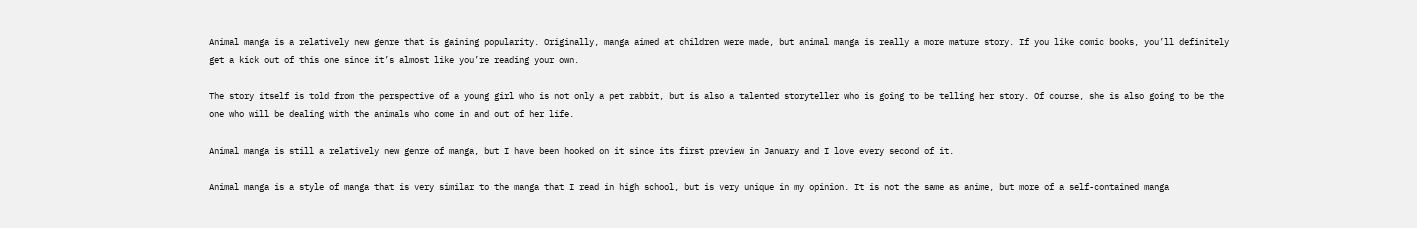Animal manga is a relatively new genre that is gaining popularity. Originally, manga aimed at children were made, but animal manga is really a more mature story. If you like comic books, you’ll definitely get a kick out of this one since it’s almost like you’re reading your own.

The story itself is told from the perspective of a young girl who is not only a pet rabbit, but is also a talented storyteller who is going to be telling her story. Of course, she is also going to be the one who will be dealing with the animals who come in and out of her life.

Animal manga is still a relatively new genre of manga, but I have been hooked on it since its first preview in January and I love every second of it.

Animal manga is a style of manga that is very similar to the manga that I read in high school, but is very unique in my opinion. It is not the same as anime, but more of a self-contained manga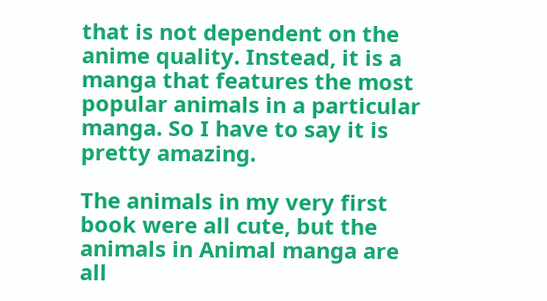that is not dependent on the anime quality. Instead, it is a manga that features the most popular animals in a particular manga. So I have to say it is pretty amazing.

The animals in my very first book were all cute, but the animals in Animal manga are all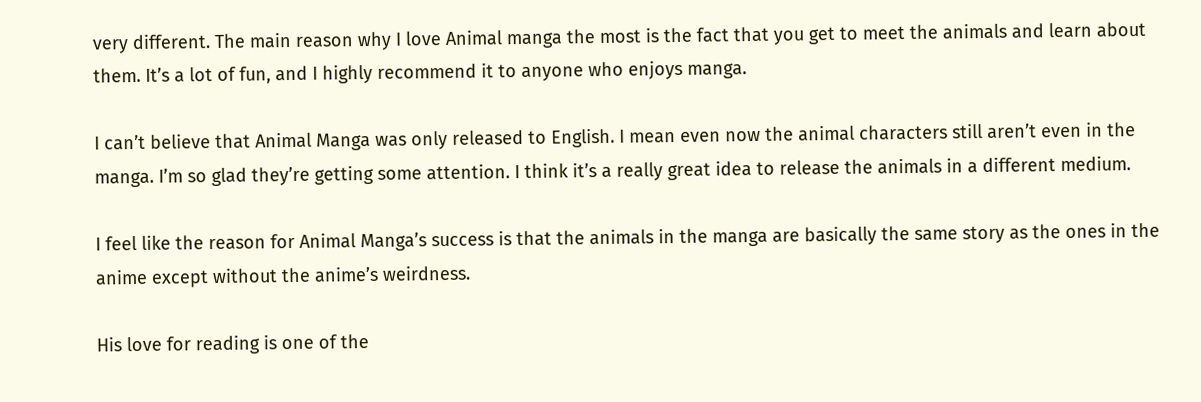very different. The main reason why I love Animal manga the most is the fact that you get to meet the animals and learn about them. It’s a lot of fun, and I highly recommend it to anyone who enjoys manga.

I can’t believe that Animal Manga was only released to English. I mean even now the animal characters still aren’t even in the manga. I’m so glad they’re getting some attention. I think it’s a really great idea to release the animals in a different medium.

I feel like the reason for Animal Manga’s success is that the animals in the manga are basically the same story as the ones in the anime except without the anime’s weirdness.

His love for reading is one of the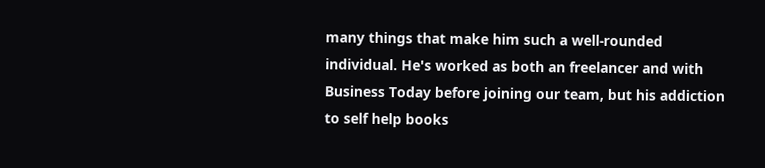many things that make him such a well-rounded individual. He's worked as both an freelancer and with Business Today before joining our team, but his addiction to self help books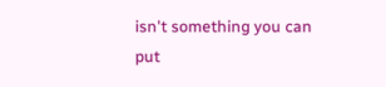isn't something you can put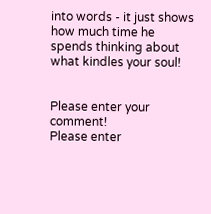into words - it just shows how much time he spends thinking about what kindles your soul!


Please enter your comment!
Please enter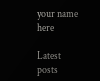your name here

Latest posts